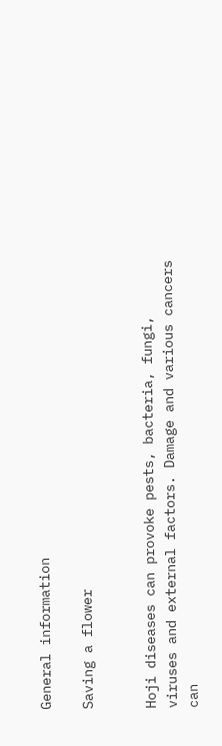General information

Saving a flower


Hoji diseases can provoke pests, bacteria, fungi, viruses and external factors. Damage and various cancers can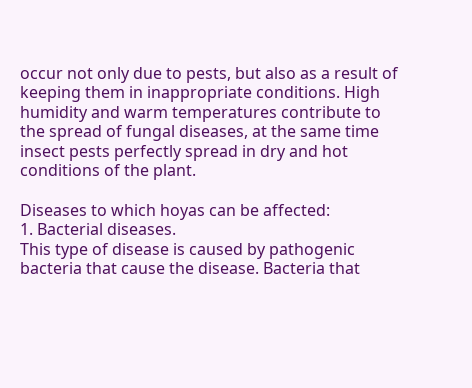occur not only due to pests, but also as a result of keeping them in inappropriate conditions. High humidity and warm temperatures contribute to the spread of fungal diseases, at the same time insect pests perfectly spread in dry and hot conditions of the plant.

Diseases to which hoyas can be affected:
1. Bacterial diseases.
This type of disease is caused by pathogenic bacteria that cause the disease. Bacteria that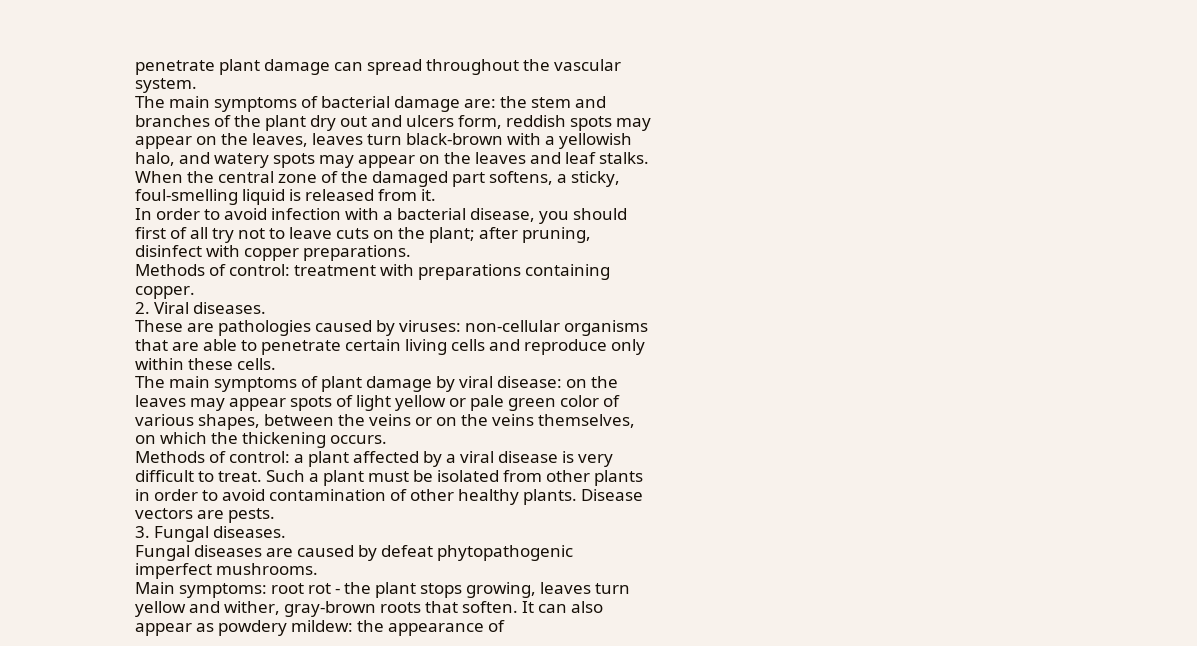penetrate plant damage can spread throughout the vascular system.
The main symptoms of bacterial damage are: the stem and branches of the plant dry out and ulcers form, reddish spots may appear on the leaves, leaves turn black-brown with a yellowish halo, and watery spots may appear on the leaves and leaf stalks. When the central zone of the damaged part softens, a sticky, foul-smelling liquid is released from it.
In order to avoid infection with a bacterial disease, you should first of all try not to leave cuts on the plant; after pruning, disinfect with copper preparations.
Methods of control: treatment with preparations containing copper.
2. Viral diseases.
These are pathologies caused by viruses: non-cellular organisms that are able to penetrate certain living cells and reproduce only within these cells.
The main symptoms of plant damage by viral disease: on the leaves may appear spots of light yellow or pale green color of various shapes, between the veins or on the veins themselves, on which the thickening occurs.
Methods of control: a plant affected by a viral disease is very difficult to treat. Such a plant must be isolated from other plants in order to avoid contamination of other healthy plants. Disease vectors are pests.
3. Fungal diseases.
Fungal diseases are caused by defeat phytopathogenic imperfect mushrooms.
Main symptoms: root rot - the plant stops growing, leaves turn yellow and wither, gray-brown roots that soften. It can also appear as powdery mildew: the appearance of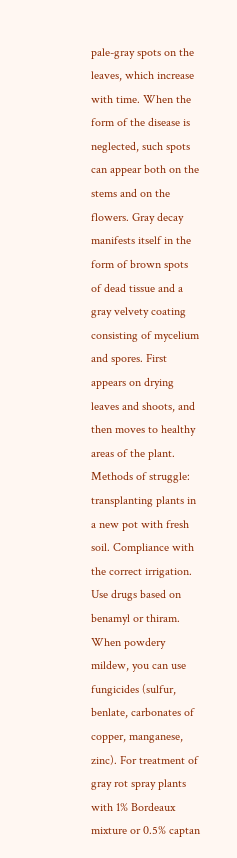pale-gray spots on the leaves, which increase with time. When the form of the disease is neglected, such spots can appear both on the stems and on the flowers. Gray decay manifests itself in the form of brown spots of dead tissue and a gray velvety coating consisting of mycelium and spores. First appears on drying leaves and shoots, and then moves to healthy areas of the plant.
Methods of struggle: transplanting plants in a new pot with fresh soil. Compliance with the correct irrigation. Use drugs based on benamyl or thiram. When powdery mildew, you can use fungicides (sulfur, benlate, carbonates of copper, manganese, zinc). For treatment of gray rot spray plants with 1% Bordeaux mixture or 0.5% captan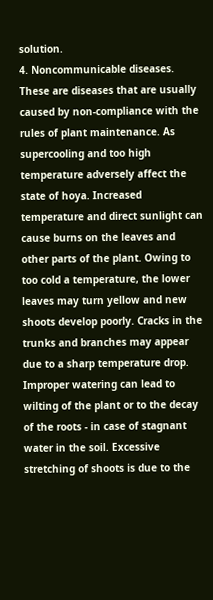solution.
4. Noncommunicable diseases.
These are diseases that are usually caused by non-compliance with the rules of plant maintenance. As supercooling and too high temperature adversely affect the state of hoya. Increased temperature and direct sunlight can cause burns on the leaves and other parts of the plant. Owing to too cold a temperature, the lower leaves may turn yellow and new shoots develop poorly. Cracks in the trunks and branches may appear due to a sharp temperature drop.
Improper watering can lead to wilting of the plant or to the decay of the roots - in case of stagnant water in the soil. Excessive stretching of shoots is due to the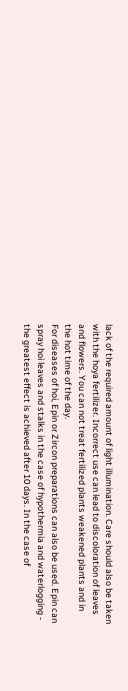lack of the required amount of light illumination. Care should also be taken with the hoya fertilizer. Incorrect use can lead to discoloration of leaves and flowers. You can not treat fertilized plants weakened plants and in the hot time of the day.
For diseases of hoi, Epin or Zircon preparations can also be used. Epin can spray hoi leaves and stalks in the case of hypothermia and waterlogging - the greatest effect is achieved after 10 days. In the case of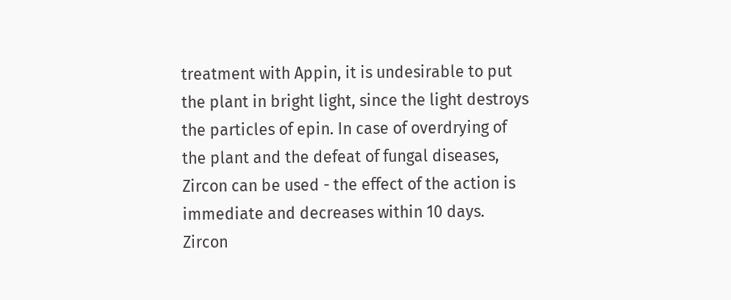treatment with Appin, it is undesirable to put the plant in bright light, since the light destroys the particles of epin. In case of overdrying of the plant and the defeat of fungal diseases, Zircon can be used - the effect of the action is immediate and decreases within 10 days. Zircon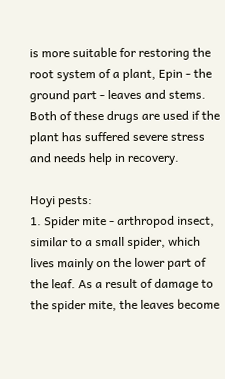is more suitable for restoring the root system of a plant, Epin - the ground part - leaves and stems. Both of these drugs are used if the plant has suffered severe stress and needs help in recovery.

Hoyi pests:
1. Spider mite - arthropod insect, similar to a small spider, which lives mainly on the lower part of the leaf. As a result of damage to the spider mite, the leaves become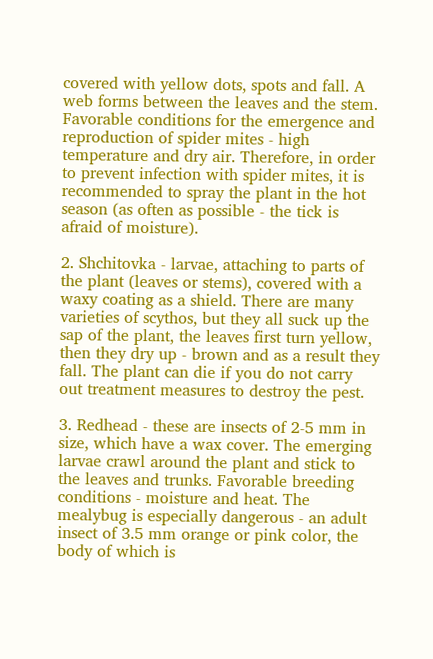covered with yellow dots, spots and fall. A web forms between the leaves and the stem. Favorable conditions for the emergence and reproduction of spider mites - high temperature and dry air. Therefore, in order to prevent infection with spider mites, it is recommended to spray the plant in the hot season (as often as possible - the tick is afraid of moisture).

2. Shchitovka - larvae, attaching to parts of the plant (leaves or stems), covered with a waxy coating as a shield. There are many varieties of scythos, but they all suck up the sap of the plant, the leaves first turn yellow, then they dry up - brown and as a result they fall. The plant can die if you do not carry out treatment measures to destroy the pest.

3. Redhead - these are insects of 2-5 mm in size, which have a wax cover. The emerging larvae crawl around the plant and stick to the leaves and trunks. Favorable breeding conditions - moisture and heat. The mealybug is especially dangerous - an adult insect of 3.5 mm orange or pink color, the body of which is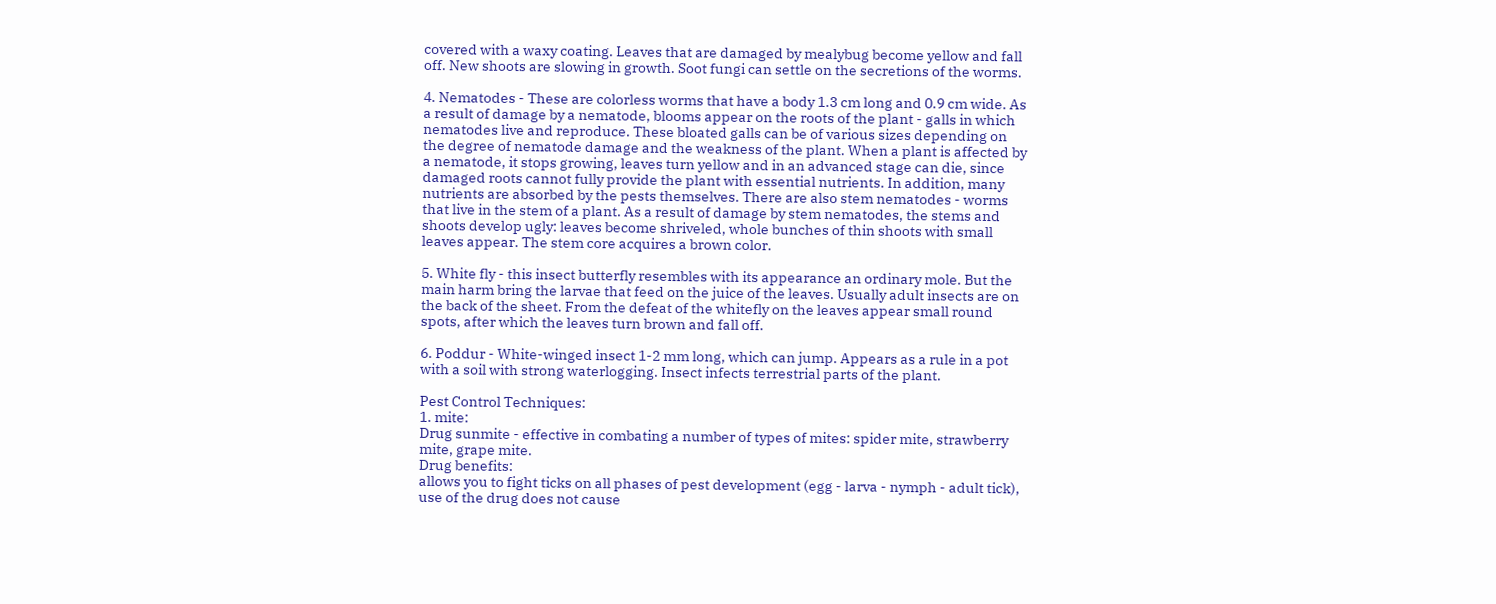covered with a waxy coating. Leaves that are damaged by mealybug become yellow and fall off. New shoots are slowing in growth. Soot fungi can settle on the secretions of the worms.

4. Nematodes - These are colorless worms that have a body 1.3 cm long and 0.9 cm wide. As a result of damage by a nematode, blooms appear on the roots of the plant - galls in which nematodes live and reproduce. These bloated galls can be of various sizes depending on the degree of nematode damage and the weakness of the plant. When a plant is affected by a nematode, it stops growing, leaves turn yellow and in an advanced stage can die, since damaged roots cannot fully provide the plant with essential nutrients. In addition, many nutrients are absorbed by the pests themselves. There are also stem nematodes - worms that live in the stem of a plant. As a result of damage by stem nematodes, the stems and shoots develop ugly: leaves become shriveled, whole bunches of thin shoots with small leaves appear. The stem core acquires a brown color.

5. White fly - this insect butterfly resembles with its appearance an ordinary mole. But the main harm bring the larvae that feed on the juice of the leaves. Usually adult insects are on the back of the sheet. From the defeat of the whitefly on the leaves appear small round spots, after which the leaves turn brown and fall off.

6. Poddur - White-winged insect 1-2 mm long, which can jump. Appears as a rule in a pot with a soil with strong waterlogging. Insect infects terrestrial parts of the plant.

Pest Control Techniques:
1. mite:
Drug sunmite - effective in combating a number of types of mites: spider mite, strawberry mite, grape mite.
Drug benefits:
allows you to fight ticks on all phases of pest development (egg - larva - nymph - adult tick),
use of the drug does not cause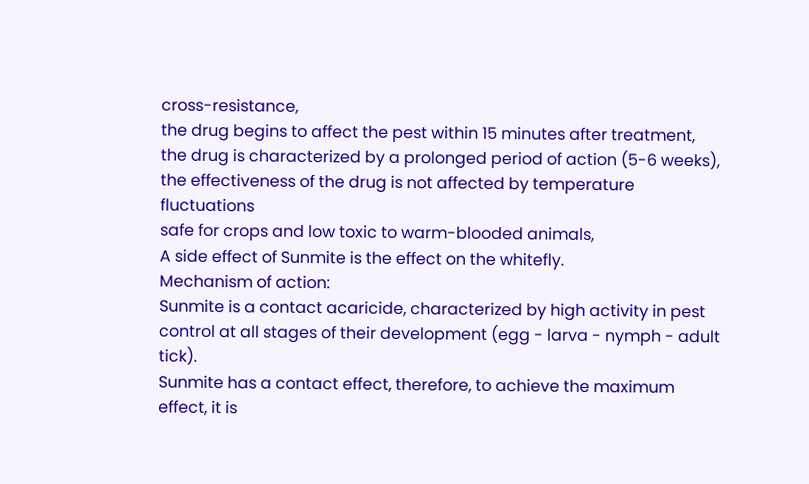cross-resistance,
the drug begins to affect the pest within 15 minutes after treatment,
the drug is characterized by a prolonged period of action (5-6 weeks),
the effectiveness of the drug is not affected by temperature fluctuations
safe for crops and low toxic to warm-blooded animals,
A side effect of Sunmite is the effect on the whitefly.
Mechanism of action:
Sunmite is a contact acaricide, characterized by high activity in pest control at all stages of their development (egg - larva - nymph - adult tick).
Sunmite has a contact effect, therefore, to achieve the maximum effect, it is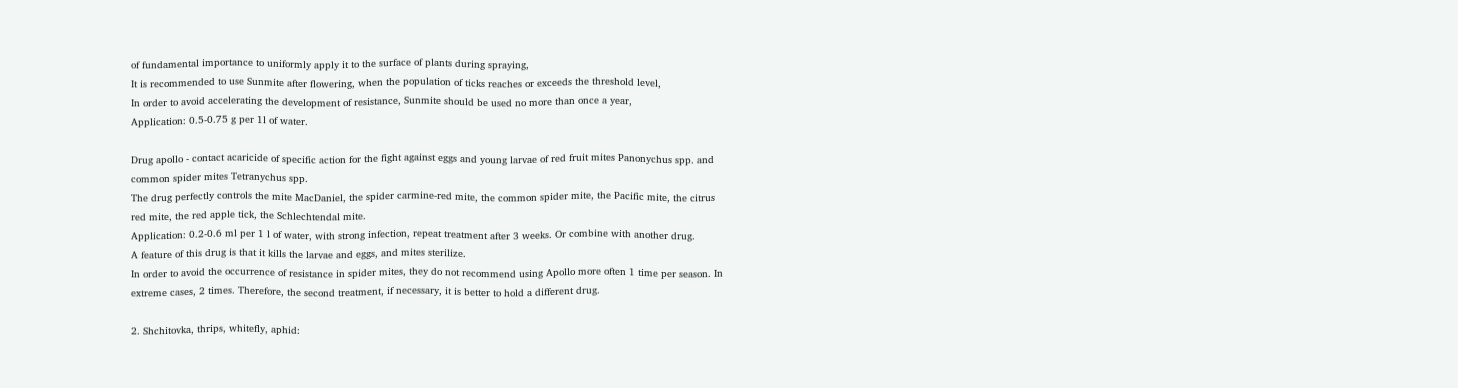of fundamental importance to uniformly apply it to the surface of plants during spraying,
It is recommended to use Sunmite after flowering, when the population of ticks reaches or exceeds the threshold level,
In order to avoid accelerating the development of resistance, Sunmite should be used no more than once a year,
Application: 0.5-0.75 g per 1l of water.

Drug apollo - contact acaricide of specific action for the fight against eggs and young larvae of red fruit mites Panonychus spp. and common spider mites Tetranychus spp.
The drug perfectly controls the mite MacDaniel, the spider carmine-red mite, the common spider mite, the Pacific mite, the citrus red mite, the red apple tick, the Schlechtendal mite.
Application: 0.2-0.6 ml per 1 l of water, with strong infection, repeat treatment after 3 weeks. Or combine with another drug.
A feature of this drug is that it kills the larvae and eggs, and mites sterilize.
In order to avoid the occurrence of resistance in spider mites, they do not recommend using Apollo more often 1 time per season. In extreme cases, 2 times. Therefore, the second treatment, if necessary, it is better to hold a different drug.

2. Shchitovka, thrips, whitefly, aphid: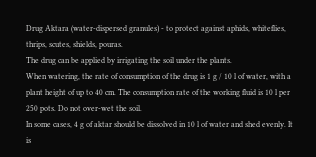Drug Aktara (water-dispersed granules) - to protect against aphids, whiteflies, thrips, scutes, shields, pouras.
The drug can be applied by irrigating the soil under the plants.
When watering, the rate of consumption of the drug is 1 g / 10 l of water, with a plant height of up to 40 cm. The consumption rate of the working fluid is 10 l per 250 pots. Do not over-wet the soil.
In some cases, 4 g of aktar should be dissolved in 10 l of water and shed evenly. It is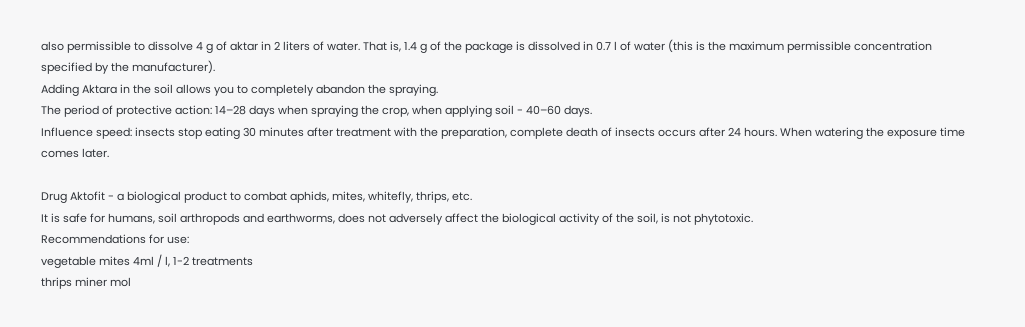also permissible to dissolve 4 g of aktar in 2 liters of water. That is, 1.4 g of the package is dissolved in 0.7 l of water (this is the maximum permissible concentration specified by the manufacturer).
Adding Aktara in the soil allows you to completely abandon the spraying.
The period of protective action: 14–28 days when spraying the crop, when applying soil - 40–60 days.
Influence speed: insects stop eating 30 minutes after treatment with the preparation, complete death of insects occurs after 24 hours. When watering the exposure time comes later.

Drug Aktofit - a biological product to combat aphids, mites, whitefly, thrips, etc.
It is safe for humans, soil arthropods and earthworms, does not adversely affect the biological activity of the soil, is not phytotoxic.
Recommendations for use:
vegetable mites 4ml / l, 1-2 treatments
thrips miner mol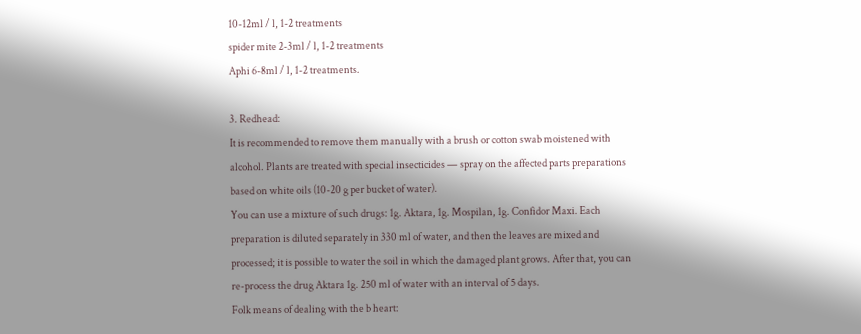10-12ml / l, 1-2 treatments
spider mite 2-3ml / l, 1-2 treatments
Aphi 6-8ml / l, 1-2 treatments.

3. Redhead:
It is recommended to remove them manually with a brush or cotton swab moistened with alcohol. Plants are treated with special insecticides — spray on the affected parts preparations based on white oils (10-20 g per bucket of water).
You can use a mixture of such drugs: 1g. Aktara, 1g. Mospilan, 1g. Confidor Maxi. Each preparation is diluted separately in 330 ml of water, and then the leaves are mixed and processed; it is possible to water the soil in which the damaged plant grows. After that, you can re-process the drug Aktara 1g. 250 ml of water with an interval of 5 days.
Folk means of dealing with the b heart: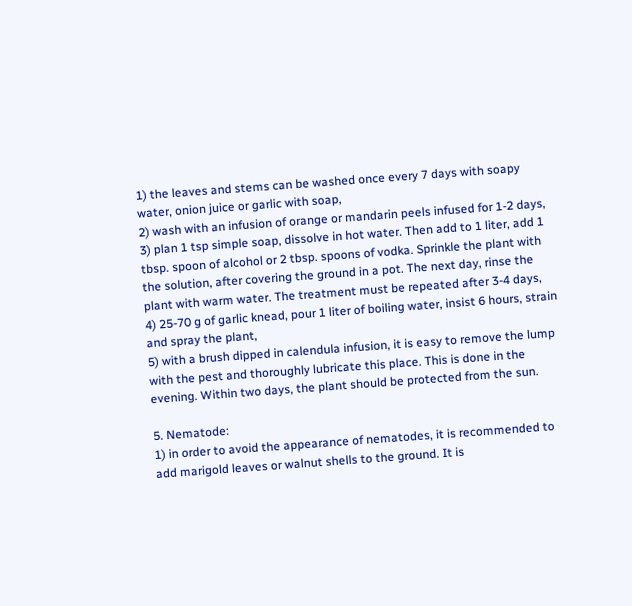1) the leaves and stems can be washed once every 7 days with soapy water, onion juice or garlic with soap,
2) wash with an infusion of orange or mandarin peels infused for 1-2 days,
3) plan 1 tsp simple soap, dissolve in hot water. Then add to 1 liter, add 1 tbsp. spoon of alcohol or 2 tbsp. spoons of vodka. Sprinkle the plant with the solution, after covering the ground in a pot. The next day, rinse the plant with warm water. The treatment must be repeated after 3-4 days,
4) 25-70 g of garlic knead, pour 1 liter of boiling water, insist 6 hours, strain and spray the plant,
5) with a brush dipped in calendula infusion, it is easy to remove the lump with the pest and thoroughly lubricate this place. This is done in the evening. Within two days, the plant should be protected from the sun.

5. Nematode:
1) in order to avoid the appearance of nematodes, it is recommended to add marigold leaves or walnut shells to the ground. It is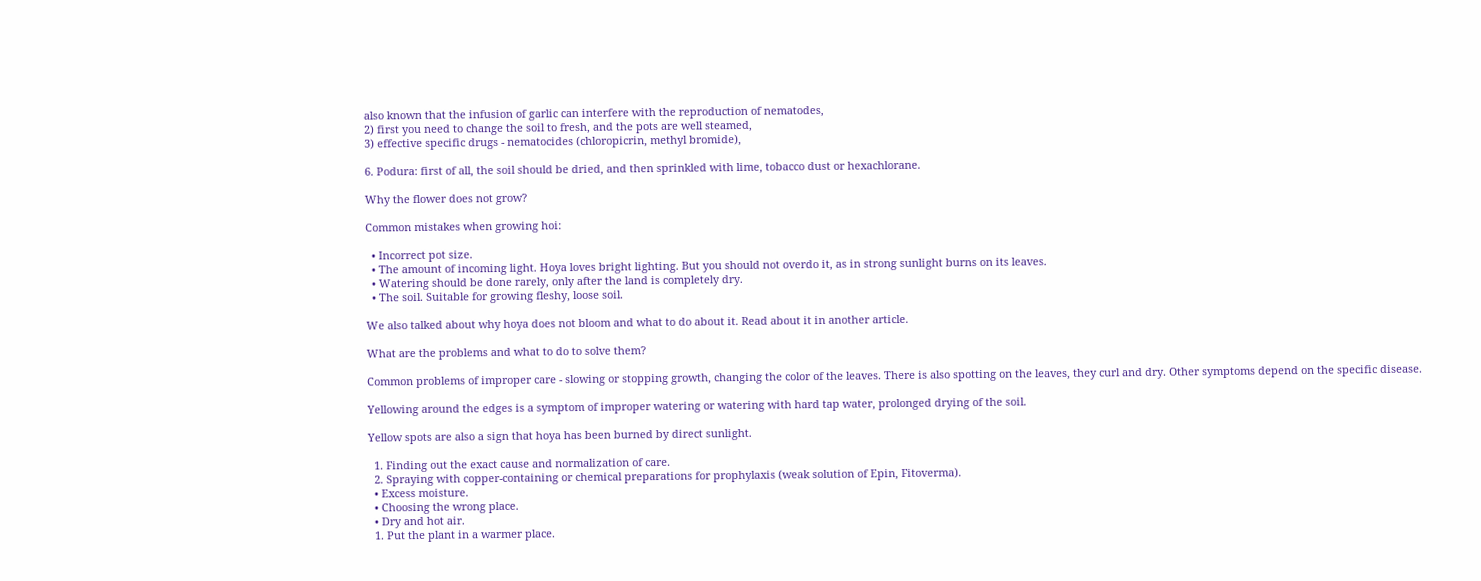also known that the infusion of garlic can interfere with the reproduction of nematodes,
2) first you need to change the soil to fresh, and the pots are well steamed,
3) effective specific drugs - nematocides (chloropicrin, methyl bromide),

6. Podura: first of all, the soil should be dried, and then sprinkled with lime, tobacco dust or hexachlorane.

Why the flower does not grow?

Common mistakes when growing hoi:

  • Incorrect pot size.
  • The amount of incoming light. Hoya loves bright lighting. But you should not overdo it, as in strong sunlight burns on its leaves.
  • Watering should be done rarely, only after the land is completely dry.
  • The soil. Suitable for growing fleshy, loose soil.

We also talked about why hoya does not bloom and what to do about it. Read about it in another article.

What are the problems and what to do to solve them?

Common problems of improper care - slowing or stopping growth, changing the color of the leaves. There is also spotting on the leaves, they curl and dry. Other symptoms depend on the specific disease.

Yellowing around the edges is a symptom of improper watering or watering with hard tap water, prolonged drying of the soil.

Yellow spots are also a sign that hoya has been burned by direct sunlight.

  1. Finding out the exact cause and normalization of care.
  2. Spraying with copper-containing or chemical preparations for prophylaxis (weak solution of Epin, Fitoverma).
  • Excess moisture.
  • Choosing the wrong place.
  • Dry and hot air.
  1. Put the plant in a warmer place.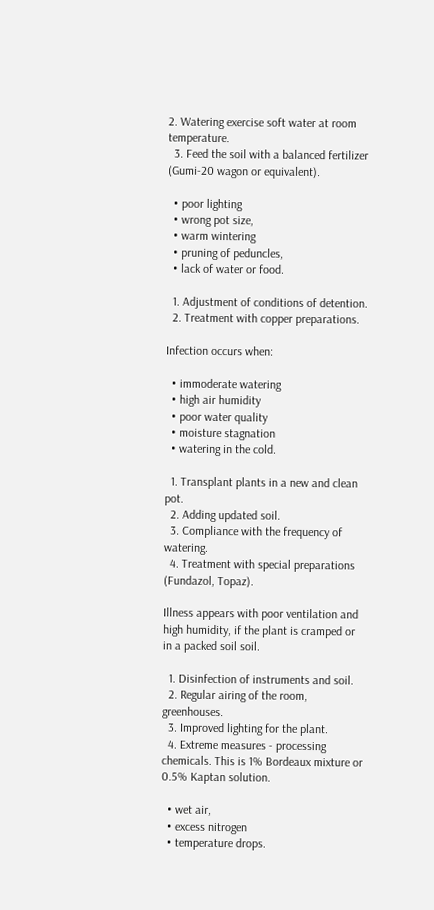2. Watering exercise soft water at room temperature.
  3. Feed the soil with a balanced fertilizer (Gumi-20 wagon or equivalent).

  • poor lighting
  • wrong pot size,
  • warm wintering
  • pruning of peduncles,
  • lack of water or food.

  1. Adjustment of conditions of detention.
  2. Treatment with copper preparations.

Infection occurs when:

  • immoderate watering
  • high air humidity
  • poor water quality
  • moisture stagnation
  • watering in the cold.

  1. Transplant plants in a new and clean pot.
  2. Adding updated soil.
  3. Compliance with the frequency of watering.
  4. Treatment with special preparations (Fundazol, Topaz).

Illness appears with poor ventilation and high humidity, if the plant is cramped or in a packed soil soil.

  1. Disinfection of instruments and soil.
  2. Regular airing of the room, greenhouses.
  3. Improved lighting for the plant.
  4. Extreme measures - processing chemicals. This is 1% Bordeaux mixture or 0.5% Kaptan solution.

  • wet air,
  • excess nitrogen
  • temperature drops.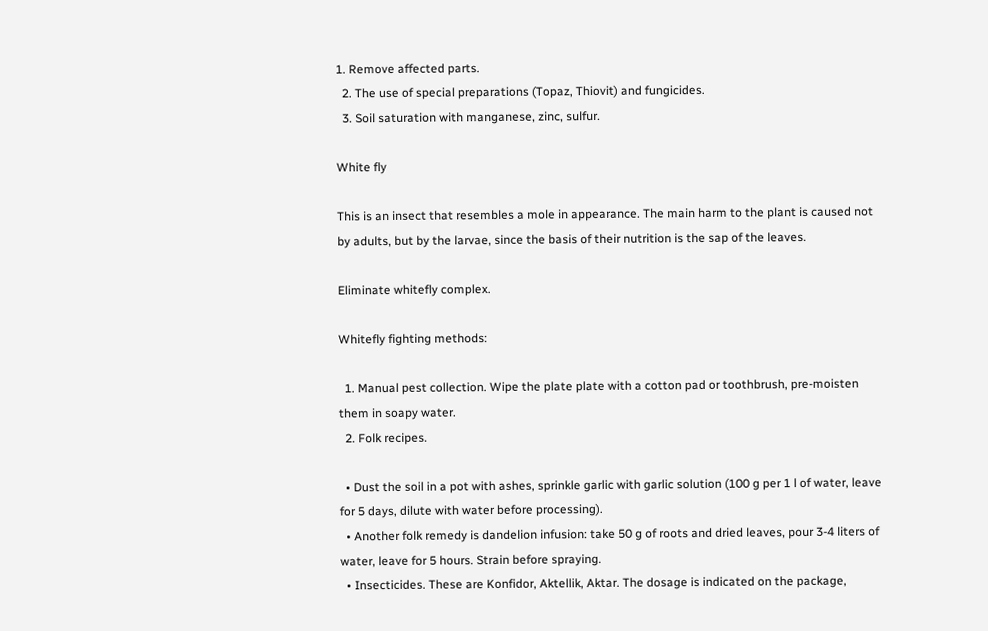1. Remove affected parts.
  2. The use of special preparations (Topaz, Thiovit) and fungicides.
  3. Soil saturation with manganese, zinc, sulfur.

White fly

This is an insect that resembles a mole in appearance. The main harm to the plant is caused not by adults, but by the larvae, since the basis of their nutrition is the sap of the leaves.

Eliminate whitefly complex.

Whitefly fighting methods:

  1. Manual pest collection. Wipe the plate plate with a cotton pad or toothbrush, pre-moisten them in soapy water.
  2. Folk recipes.

  • Dust the soil in a pot with ashes, sprinkle garlic with garlic solution (100 g per 1 l of water, leave for 5 days, dilute with water before processing).
  • Another folk remedy is dandelion infusion: take 50 g of roots and dried leaves, pour 3-4 liters of water, leave for 5 hours. Strain before spraying.
  • Insecticides. These are Konfidor, Aktellik, Aktar. The dosage is indicated on the package,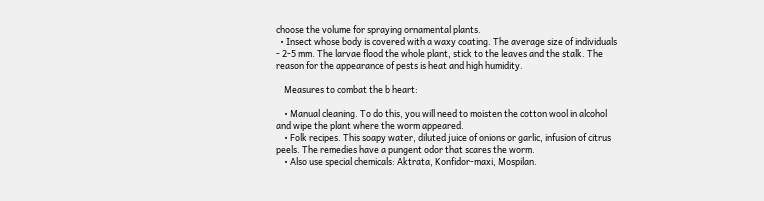choose the volume for spraying ornamental plants.
  • Insect whose body is covered with a waxy coating. The average size of individuals - 2-5 mm. The larvae flood the whole plant, stick to the leaves and the stalk. The reason for the appearance of pests is heat and high humidity.

    Measures to combat the b heart:

    • Manual cleaning. To do this, you will need to moisten the cotton wool in alcohol and wipe the plant where the worm appeared.
    • Folk recipes. This soapy water, diluted juice of onions or garlic, infusion of citrus peels. The remedies have a pungent odor that scares the worm.
    • Also use special chemicals: Aktrata, Konfidor-maxi, Mospilan.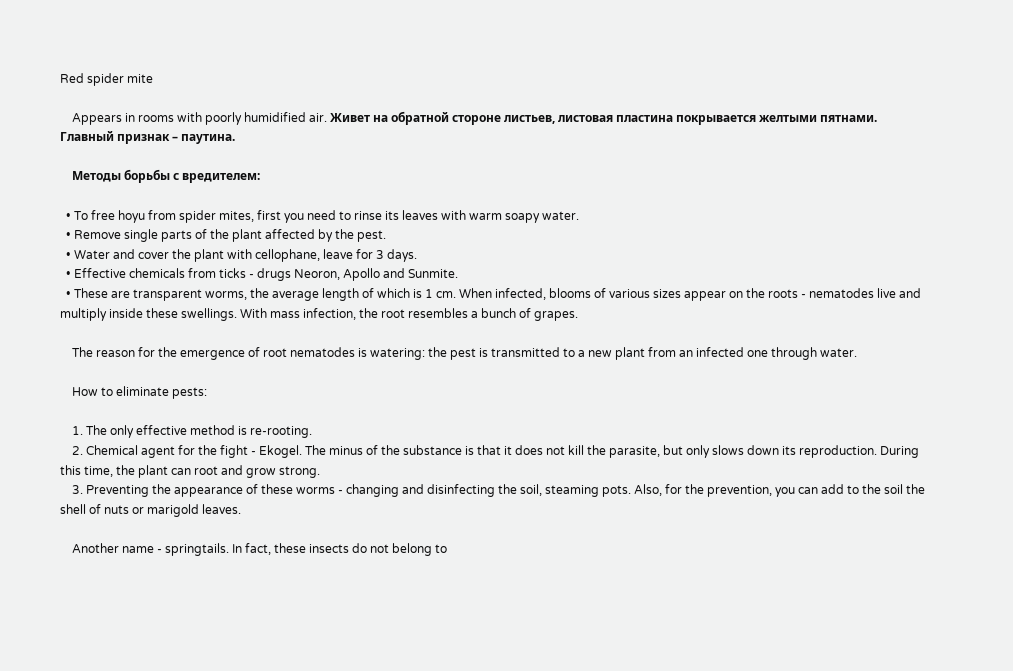Red spider mite

    Appears in rooms with poorly humidified air. Живет на обратной стороне листьев, листовая пластина покрывается желтыми пятнами. Главный признак – паутина.

    Методы борьбы с вредителем:

  • To free hoyu from spider mites, first you need to rinse its leaves with warm soapy water.
  • Remove single parts of the plant affected by the pest.
  • Water and cover the plant with cellophane, leave for 3 days.
  • Effective chemicals from ticks - drugs Neoron, Apollo and Sunmite.
  • These are transparent worms, the average length of which is 1 cm. When infected, blooms of various sizes appear on the roots - nematodes live and multiply inside these swellings. With mass infection, the root resembles a bunch of grapes.

    The reason for the emergence of root nematodes is watering: the pest is transmitted to a new plant from an infected one through water.

    How to eliminate pests:

    1. The only effective method is re-rooting.
    2. Chemical agent for the fight - Ekogel. The minus of the substance is that it does not kill the parasite, but only slows down its reproduction. During this time, the plant can root and grow strong.
    3. Preventing the appearance of these worms - changing and disinfecting the soil, steaming pots. Also, for the prevention, you can add to the soil the shell of nuts or marigold leaves.

    Another name - springtails. In fact, these insects do not belong to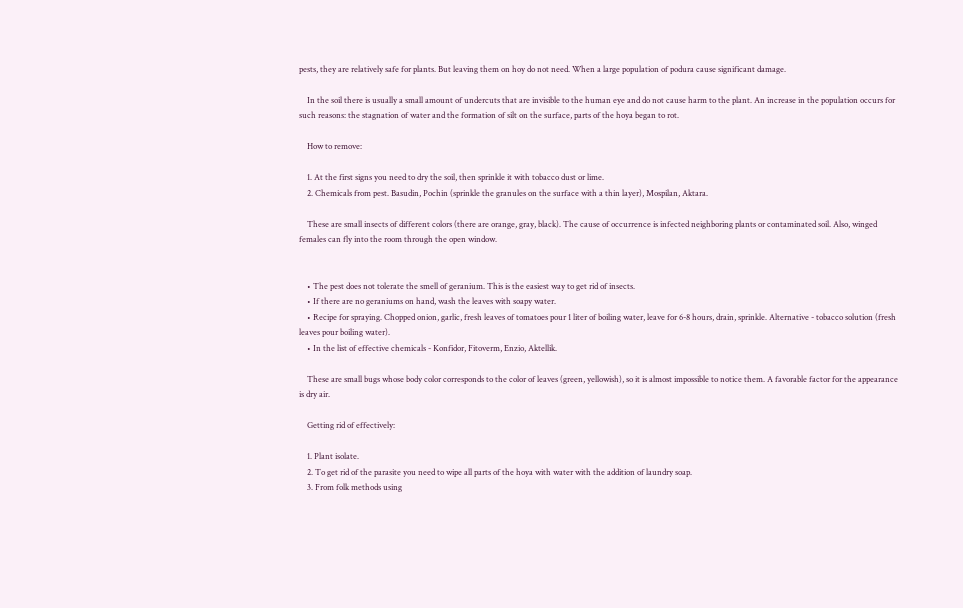pests, they are relatively safe for plants. But leaving them on hoy do not need. When a large population of podura cause significant damage.

    In the soil there is usually a small amount of undercuts that are invisible to the human eye and do not cause harm to the plant. An increase in the population occurs for such reasons: the stagnation of water and the formation of silt on the surface, parts of the hoya began to rot.

    How to remove:

    1. At the first signs you need to dry the soil, then sprinkle it with tobacco dust or lime.
    2. Chemicals from pest. Basudin, Pochin (sprinkle the granules on the surface with a thin layer), Mospilan, Aktara.

    These are small insects of different colors (there are orange, gray, black). The cause of occurrence is infected neighboring plants or contaminated soil. Also, winged females can fly into the room through the open window.


    • The pest does not tolerate the smell of geranium. This is the easiest way to get rid of insects.
    • If there are no geraniums on hand, wash the leaves with soapy water.
    • Recipe for spraying. Chopped onion, garlic, fresh leaves of tomatoes pour 1 liter of boiling water, leave for 6-8 hours, drain, sprinkle. Alternative - tobacco solution (fresh leaves pour boiling water).
    • In the list of effective chemicals - Konfidor, Fitoverm, Enzio, Aktellik.

    These are small bugs whose body color corresponds to the color of leaves (green, yellowish), so it is almost impossible to notice them. A favorable factor for the appearance is dry air.

    Getting rid of effectively:

    1. Plant isolate.
    2. To get rid of the parasite you need to wipe all parts of the hoya with water with the addition of laundry soap.
    3. From folk methods using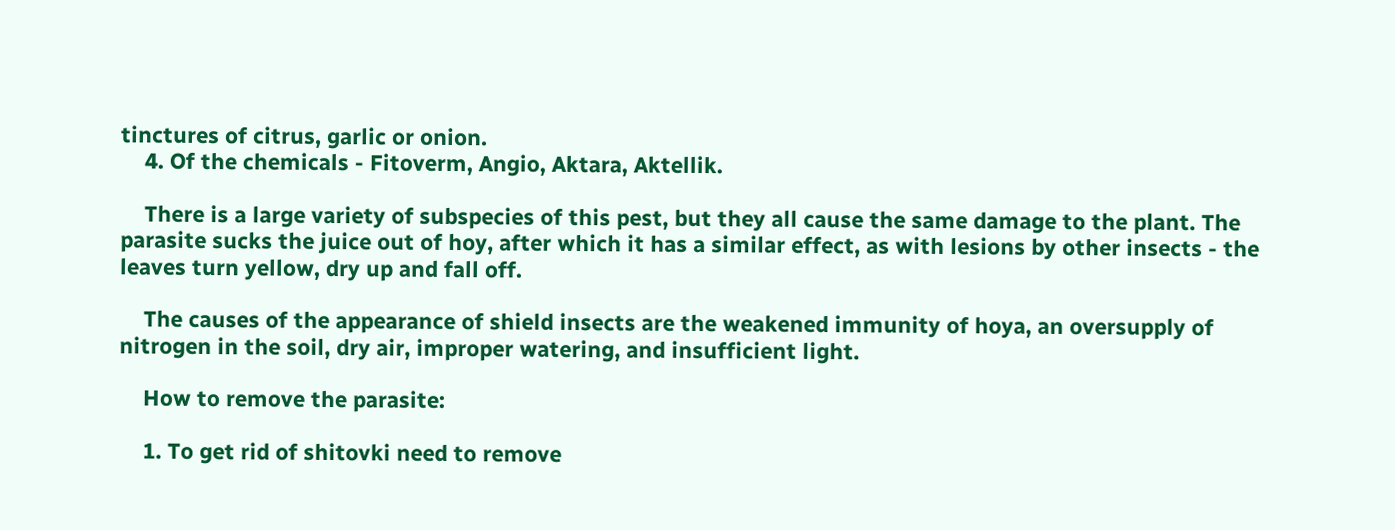tinctures of citrus, garlic or onion.
    4. Of the chemicals - Fitoverm, Angio, Aktara, Aktellik.

    There is a large variety of subspecies of this pest, but they all cause the same damage to the plant. The parasite sucks the juice out of hoy, after which it has a similar effect, as with lesions by other insects - the leaves turn yellow, dry up and fall off.

    The causes of the appearance of shield insects are the weakened immunity of hoya, an oversupply of nitrogen in the soil, dry air, improper watering, and insufficient light.

    How to remove the parasite:

    1. To get rid of shitovki need to remove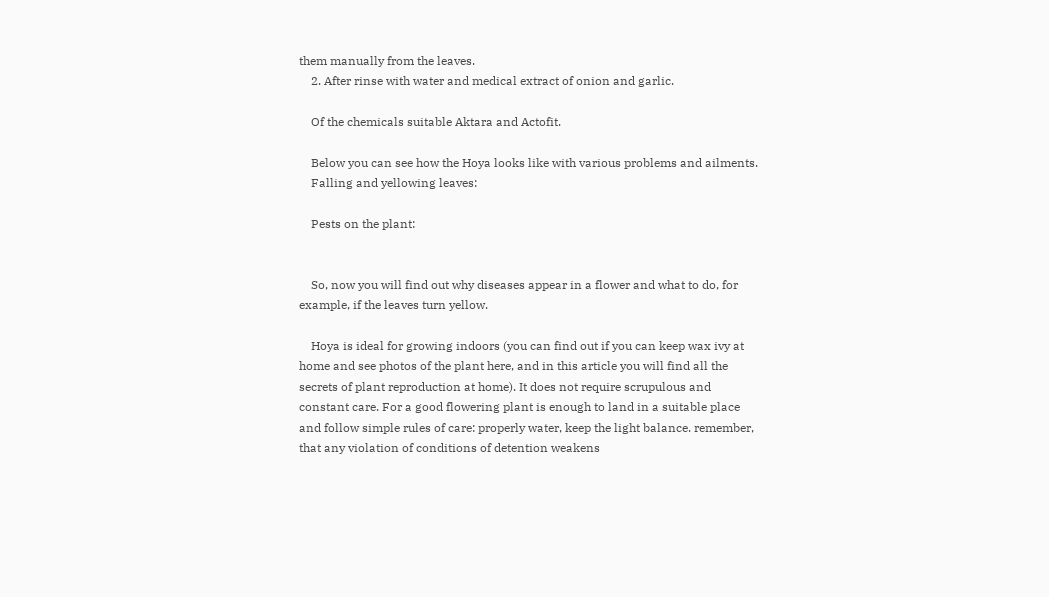them manually from the leaves.
    2. After rinse with water and medical extract of onion and garlic.

    Of the chemicals suitable Aktara and Actofit.

    Below you can see how the Hoya looks like with various problems and ailments.
    Falling and yellowing leaves:

    Pests on the plant:


    So, now you will find out why diseases appear in a flower and what to do, for example, if the leaves turn yellow.

    Hoya is ideal for growing indoors (you can find out if you can keep wax ivy at home and see photos of the plant here, and in this article you will find all the secrets of plant reproduction at home). It does not require scrupulous and constant care. For a good flowering plant is enough to land in a suitable place and follow simple rules of care: properly water, keep the light balance. remember, that any violation of conditions of detention weakens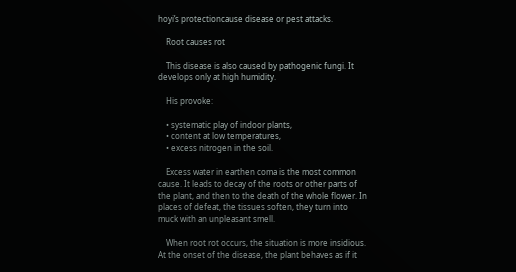hoyi’s protectioncause disease or pest attacks.

    Root causes rot

    This disease is also caused by pathogenic fungi. It develops only at high humidity.

    His provoke:

    • systematic play of indoor plants,
    • content at low temperatures,
    • excess nitrogen in the soil.

    Excess water in earthen coma is the most common cause. It leads to decay of the roots or other parts of the plant, and then to the death of the whole flower. In places of defeat, the tissues soften, they turn into muck with an unpleasant smell.

    When root rot occurs, the situation is more insidious. At the onset of the disease, the plant behaves as if it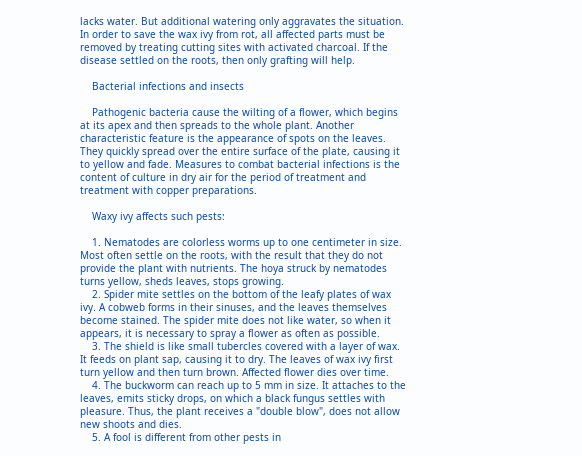lacks water. But additional watering only aggravates the situation. In order to save the wax ivy from rot, all affected parts must be removed by treating cutting sites with activated charcoal. If the disease settled on the roots, then only grafting will help.

    Bacterial infections and insects

    Pathogenic bacteria cause the wilting of a flower, which begins at its apex and then spreads to the whole plant. Another characteristic feature is the appearance of spots on the leaves. They quickly spread over the entire surface of the plate, causing it to yellow and fade. Measures to combat bacterial infections is the content of culture in dry air for the period of treatment and treatment with copper preparations.

    Waxy ivy affects such pests:

    1. Nematodes are colorless worms up to one centimeter in size. Most often settle on the roots, with the result that they do not provide the plant with nutrients. The hoya struck by nematodes turns yellow, sheds leaves, stops growing.
    2. Spider mite settles on the bottom of the leafy plates of wax ivy. A cobweb forms in their sinuses, and the leaves themselves become stained. The spider mite does not like water, so when it appears, it is necessary to spray a flower as often as possible.
    3. The shield is like small tubercles covered with a layer of wax. It feeds on plant sap, causing it to dry. The leaves of wax ivy first turn yellow and then turn brown. Affected flower dies over time.
    4. The buckworm can reach up to 5 mm in size. It attaches to the leaves, emits sticky drops, on which a black fungus settles with pleasure. Thus, the plant receives a "double blow", does not allow new shoots and dies.
    5. A fool is different from other pests in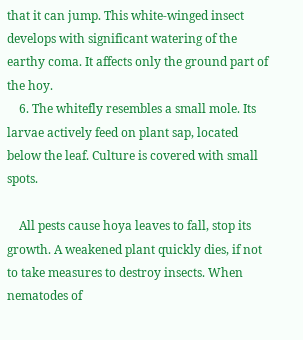that it can jump. This white-winged insect develops with significant watering of the earthy coma. It affects only the ground part of the hoy.
    6. The whitefly resembles a small mole. Its larvae actively feed on plant sap, located below the leaf. Culture is covered with small spots.

    All pests cause hoya leaves to fall, stop its growth. A weakened plant quickly dies, if not to take measures to destroy insects. When nematodes of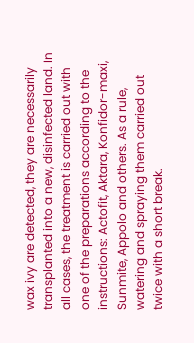wax ivy are detected, they are necessarily transplanted into a new, disinfected land. In all cases, the treatment is carried out with one of the preparations according to the instructions: Actofit, Aktara, Konfidor-maxi, Sunmite, Appolo and others. As a rule, watering and spraying them carried out twice with a short break.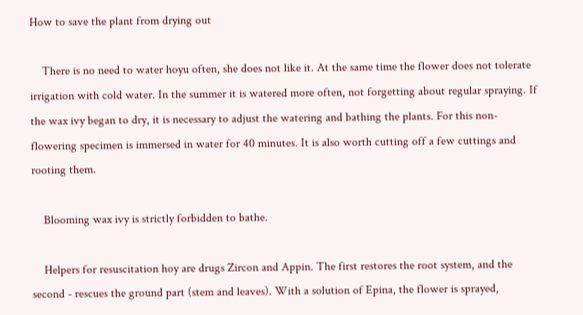How to save the plant from drying out

    There is no need to water hoyu often, she does not like it. At the same time the flower does not tolerate irrigation with cold water. In the summer it is watered more often, not forgetting about regular spraying. If the wax ivy began to dry, it is necessary to adjust the watering and bathing the plants. For this non-flowering specimen is immersed in water for 40 minutes. It is also worth cutting off a few cuttings and rooting them.

    Blooming wax ivy is strictly forbidden to bathe.

    Helpers for resuscitation hoy are drugs Zircon and Appin. The first restores the root system, and the second - rescues the ground part (stem and leaves). With a solution of Epina, the flower is sprayed,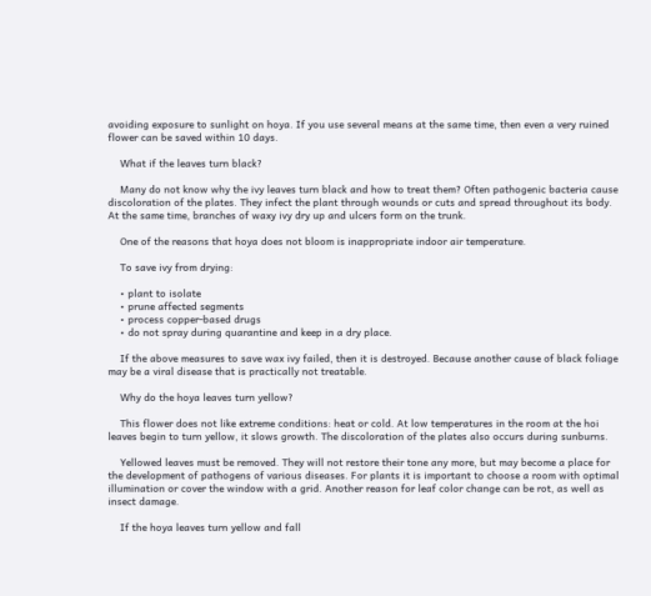avoiding exposure to sunlight on hoya. If you use several means at the same time, then even a very ruined flower can be saved within 10 days.

    What if the leaves turn black?

    Many do not know why the ivy leaves turn black and how to treat them? Often pathogenic bacteria cause discoloration of the plates. They infect the plant through wounds or cuts and spread throughout its body. At the same time, branches of waxy ivy dry up and ulcers form on the trunk.

    One of the reasons that hoya does not bloom is inappropriate indoor air temperature.

    To save ivy from drying:

    • plant to isolate
    • prune affected segments
    • process copper-based drugs
    • do not spray during quarantine and keep in a dry place.

    If the above measures to save wax ivy failed, then it is destroyed. Because another cause of black foliage may be a viral disease that is practically not treatable.

    Why do the hoya leaves turn yellow?

    This flower does not like extreme conditions: heat or cold. At low temperatures in the room at the hoi leaves begin to turn yellow, it slows growth. The discoloration of the plates also occurs during sunburns.

    Yellowed leaves must be removed. They will not restore their tone any more, but may become a place for the development of pathogens of various diseases. For plants it is important to choose a room with optimal illumination or cover the window with a grid. Another reason for leaf color change can be rot, as well as insect damage.

    If the hoya leaves turn yellow and fall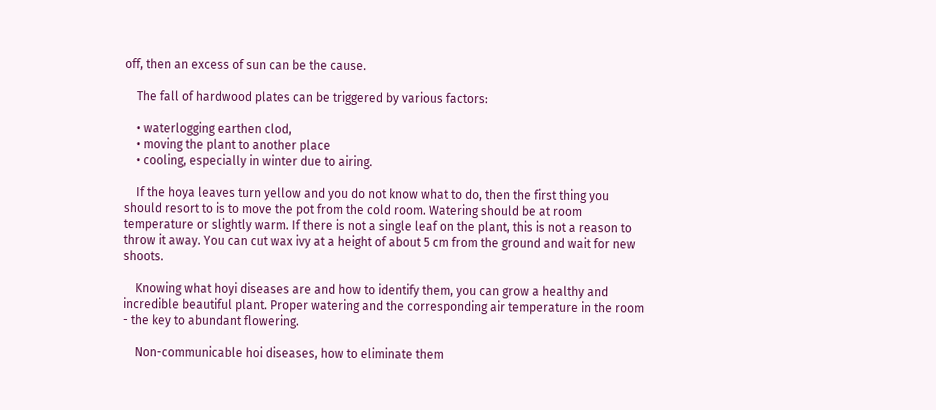off, then an excess of sun can be the cause.

    The fall of hardwood plates can be triggered by various factors:

    • waterlogging earthen clod,
    • moving the plant to another place
    • cooling, especially in winter due to airing.

    If the hoya leaves turn yellow and you do not know what to do, then the first thing you should resort to is to move the pot from the cold room. Watering should be at room temperature or slightly warm. If there is not a single leaf on the plant, this is not a reason to throw it away. You can cut wax ivy at a height of about 5 cm from the ground and wait for new shoots.

    Knowing what hoyi diseases are and how to identify them, you can grow a healthy and incredible beautiful plant. Proper watering and the corresponding air temperature in the room - the key to abundant flowering.

    Non-communicable hoi diseases, how to eliminate them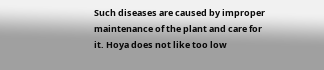Such diseases are caused by improper maintenance of the plant and care for it. Hoya does not like too low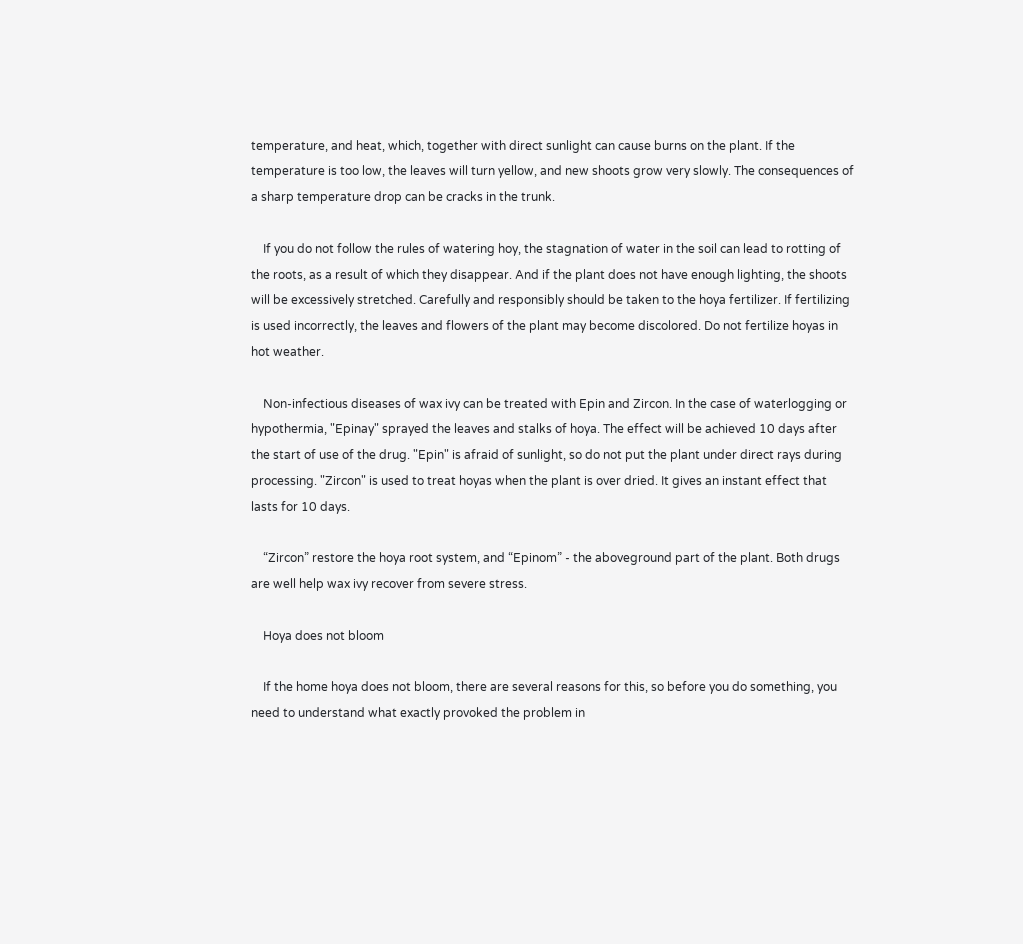temperature, and heat, which, together with direct sunlight can cause burns on the plant. If the temperature is too low, the leaves will turn yellow, and new shoots grow very slowly. The consequences of a sharp temperature drop can be cracks in the trunk.

    If you do not follow the rules of watering hoy, the stagnation of water in the soil can lead to rotting of the roots, as a result of which they disappear. And if the plant does not have enough lighting, the shoots will be excessively stretched. Carefully and responsibly should be taken to the hoya fertilizer. If fertilizing is used incorrectly, the leaves and flowers of the plant may become discolored. Do not fertilize hoyas in hot weather.

    Non-infectious diseases of wax ivy can be treated with Epin and Zircon. In the case of waterlogging or hypothermia, "Epinay" sprayed the leaves and stalks of hoya. The effect will be achieved 10 days after the start of use of the drug. "Epin" is afraid of sunlight, so do not put the plant under direct rays during processing. "Zircon" is used to treat hoyas when the plant is over dried. It gives an instant effect that lasts for 10 days.

    “Zircon” restore the hoya root system, and “Epinom” - the aboveground part of the plant. Both drugs are well help wax ivy recover from severe stress.

    Hoya does not bloom

    If the home hoya does not bloom, there are several reasons for this, so before you do something, you need to understand what exactly provoked the problem in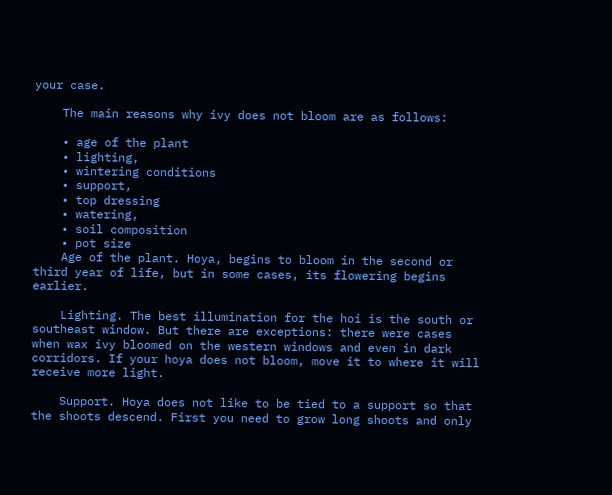your case.

    The main reasons why ivy does not bloom are as follows:

    • age of the plant
    • lighting,
    • wintering conditions
    • support,
    • top dressing
    • watering,
    • soil composition
    • pot size
    Age of the plant. Hoya, begins to bloom in the second or third year of life, but in some cases, its flowering begins earlier.

    Lighting. The best illumination for the hoi is the south or southeast window. But there are exceptions: there were cases when wax ivy bloomed on the western windows and even in dark corridors. If your hoya does not bloom, move it to where it will receive more light.

    Support. Hoya does not like to be tied to a support so that the shoots descend. First you need to grow long shoots and only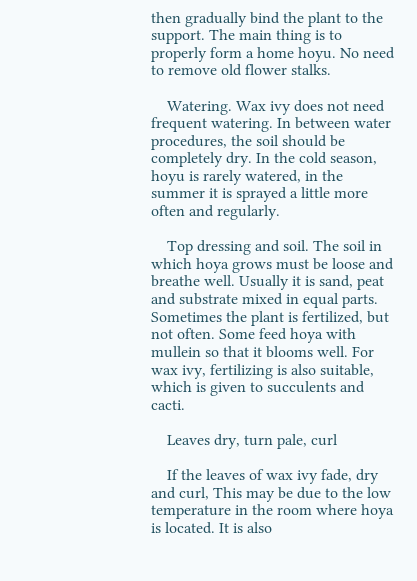then gradually bind the plant to the support. The main thing is to properly form a home hoyu. No need to remove old flower stalks.

    Watering. Wax ivy does not need frequent watering. In between water procedures, the soil should be completely dry. In the cold season, hoyu is rarely watered, in the summer it is sprayed a little more often and regularly.

    Top dressing and soil. The soil in which hoya grows must be loose and breathe well. Usually it is sand, peat and substrate mixed in equal parts. Sometimes the plant is fertilized, but not often. Some feed hoya with mullein so that it blooms well. For wax ivy, fertilizing is also suitable, which is given to succulents and cacti.

    Leaves dry, turn pale, curl

    If the leaves of wax ivy fade, dry and curl, This may be due to the low temperature in the room where hoya is located. It is also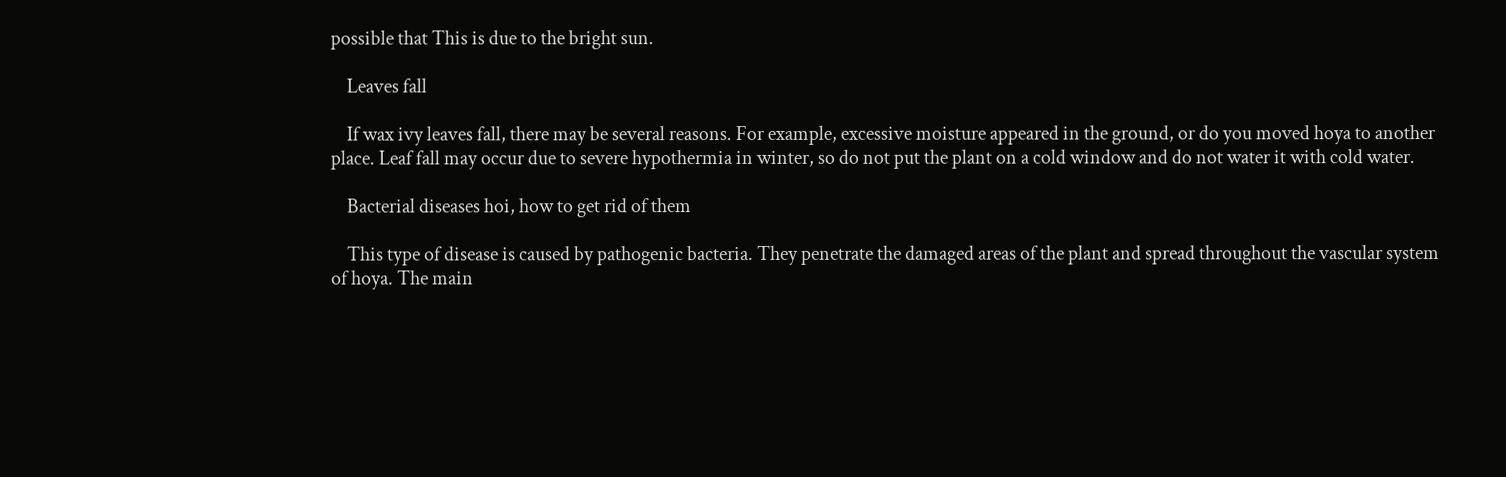possible that This is due to the bright sun.

    Leaves fall

    If wax ivy leaves fall, there may be several reasons. For example, excessive moisture appeared in the ground, or do you moved hoya to another place. Leaf fall may occur due to severe hypothermia in winter, so do not put the plant on a cold window and do not water it with cold water.

    Bacterial diseases hoi, how to get rid of them

    This type of disease is caused by pathogenic bacteria. They penetrate the damaged areas of the plant and spread throughout the vascular system of hoya. The main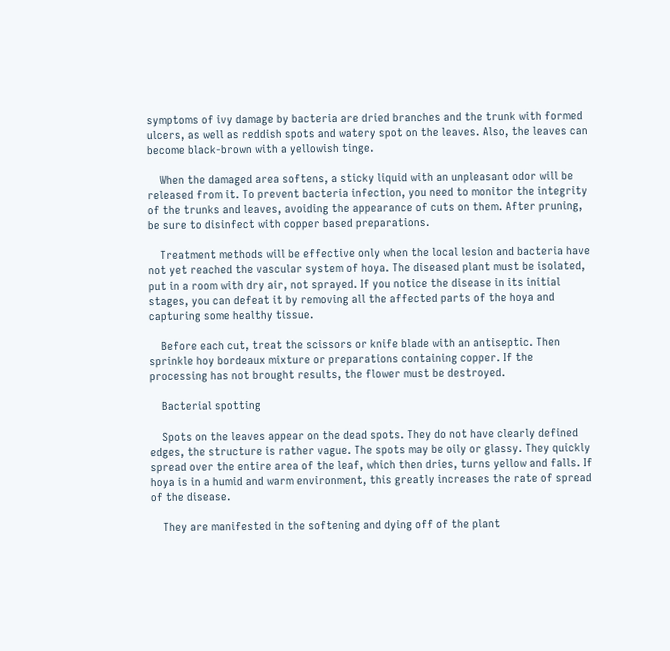symptoms of ivy damage by bacteria are dried branches and the trunk with formed ulcers, as well as reddish spots and watery spot on the leaves. Also, the leaves can become black-brown with a yellowish tinge.

    When the damaged area softens, a sticky liquid with an unpleasant odor will be released from it. To prevent bacteria infection, you need to monitor the integrity of the trunks and leaves, avoiding the appearance of cuts on them. After pruning, be sure to disinfect with copper based preparations.

    Treatment methods will be effective only when the local lesion and bacteria have not yet reached the vascular system of hoya. The diseased plant must be isolated, put in a room with dry air, not sprayed. If you notice the disease in its initial stages, you can defeat it by removing all the affected parts of the hoya and capturing some healthy tissue.

    Before each cut, treat the scissors or knife blade with an antiseptic. Then sprinkle hoy bordeaux mixture or preparations containing copper. If the processing has not brought results, the flower must be destroyed.

    Bacterial spotting

    Spots on the leaves appear on the dead spots. They do not have clearly defined edges, the structure is rather vague. The spots may be oily or glassy. They quickly spread over the entire area of the leaf, which then dries, turns yellow and falls. If hoya is in a humid and warm environment, this greatly increases the rate of spread of the disease.

    They are manifested in the softening and dying off of the plant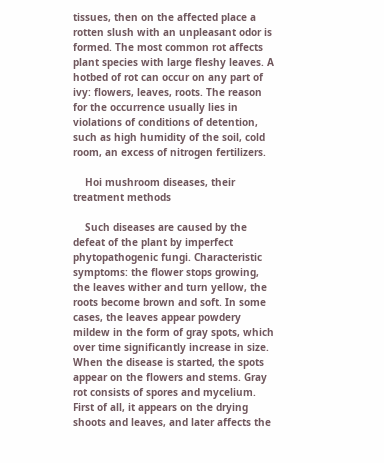tissues, then on the affected place a rotten slush with an unpleasant odor is formed. The most common rot affects plant species with large fleshy leaves. A hotbed of rot can occur on any part of ivy: flowers, leaves, roots. The reason for the occurrence usually lies in violations of conditions of detention, such as high humidity of the soil, cold room, an excess of nitrogen fertilizers.

    Hoi mushroom diseases, their treatment methods

    Such diseases are caused by the defeat of the plant by imperfect phytopathogenic fungi. Characteristic symptoms: the flower stops growing, the leaves wither and turn yellow, the roots become brown and soft. In some cases, the leaves appear powdery mildew in the form of gray spots, which over time significantly increase in size. When the disease is started, the spots appear on the flowers and stems. Gray rot consists of spores and mycelium. First of all, it appears on the drying shoots and leaves, and later affects the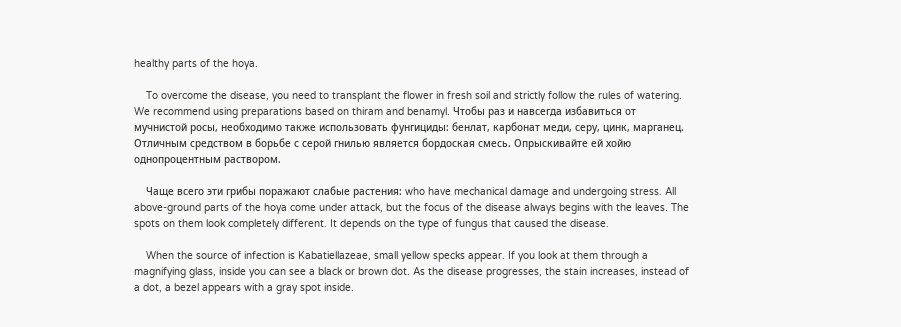healthy parts of the hoya.

    To overcome the disease, you need to transplant the flower in fresh soil and strictly follow the rules of watering. We recommend using preparations based on thiram and benamyl. Чтобы раз и навсегда избавиться от мучнистой росы, необходимо также использовать фунгициды: бенлат, карбонат меди, серу, цинк, марганец. Отличным средством в борьбе с серой гнилью является бордоская смесь. Опрыскивайте ей хойю однопроцентным раствором.

    Чаще всего эти грибы поражают слабые растения: who have mechanical damage and undergoing stress. All above-ground parts of the hoya come under attack, but the focus of the disease always begins with the leaves. The spots on them look completely different. It depends on the type of fungus that caused the disease.

    When the source of infection is Kabatiellazeae, small yellow specks appear. If you look at them through a magnifying glass, inside you can see a black or brown dot. As the disease progresses, the stain increases, instead of a dot, a bezel appears with a gray spot inside.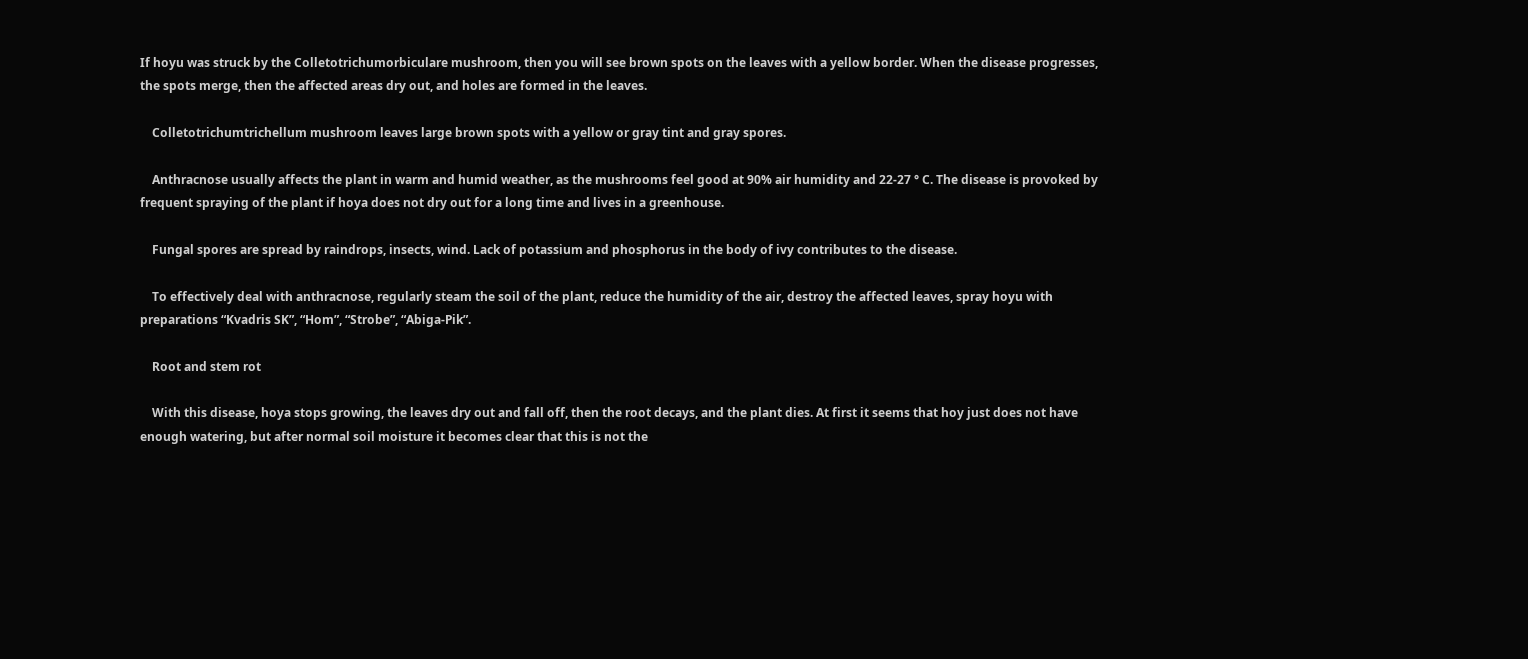If hoyu was struck by the Colletotrichumorbiculare mushroom, then you will see brown spots on the leaves with a yellow border. When the disease progresses, the spots merge, then the affected areas dry out, and holes are formed in the leaves.

    Colletotrichumtrichellum mushroom leaves large brown spots with a yellow or gray tint and gray spores.

    Anthracnose usually affects the plant in warm and humid weather, as the mushrooms feel good at 90% air humidity and 22-27 ° C. The disease is provoked by frequent spraying of the plant if hoya does not dry out for a long time and lives in a greenhouse.

    Fungal spores are spread by raindrops, insects, wind. Lack of potassium and phosphorus in the body of ivy contributes to the disease.

    To effectively deal with anthracnose, regularly steam the soil of the plant, reduce the humidity of the air, destroy the affected leaves, spray hoyu with preparations “Kvadris SK”, “Hom”, “Strobe”, “Abiga-Pik”.

    Root and stem rot

    With this disease, hoya stops growing, the leaves dry out and fall off, then the root decays, and the plant dies. At first it seems that hoy just does not have enough watering, but after normal soil moisture it becomes clear that this is not the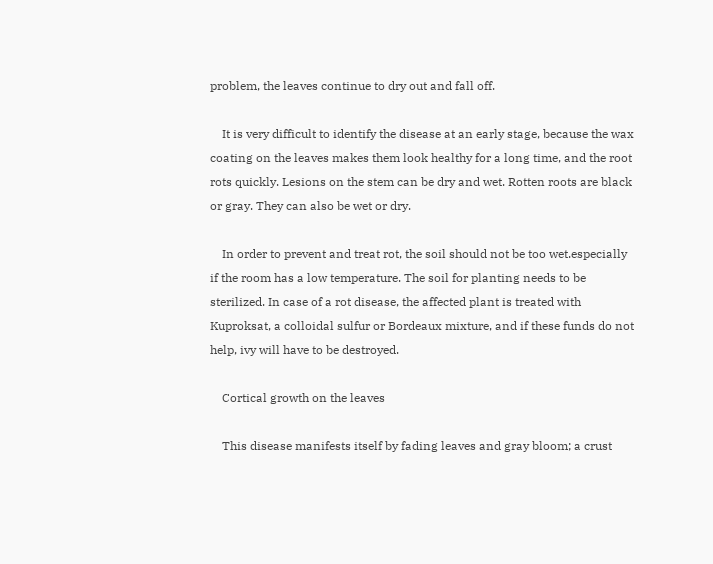problem, the leaves continue to dry out and fall off.

    It is very difficult to identify the disease at an early stage, because the wax coating on the leaves makes them look healthy for a long time, and the root rots quickly. Lesions on the stem can be dry and wet. Rotten roots are black or gray. They can also be wet or dry.

    In order to prevent and treat rot, the soil should not be too wet.especially if the room has a low temperature. The soil for planting needs to be sterilized. In case of a rot disease, the affected plant is treated with Kuproksat, a colloidal sulfur or Bordeaux mixture, and if these funds do not help, ivy will have to be destroyed.

    Cortical growth on the leaves

    This disease manifests itself by fading leaves and gray bloom; a crust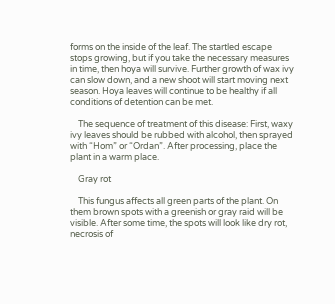forms on the inside of the leaf. The startled escape stops growing, but if you take the necessary measures in time, then hoya will survive. Further growth of wax ivy can slow down, and a new shoot will start moving next season. Hoya leaves will continue to be healthy if all conditions of detention can be met.

    The sequence of treatment of this disease: First, waxy ivy leaves should be rubbed with alcohol, then sprayed with “Hom” or “Ordan”. After processing, place the plant in a warm place.

    Gray rot

    This fungus affects all green parts of the plant. On them brown spots with a greenish or gray raid will be visible. After some time, the spots will look like dry rot, necrosis of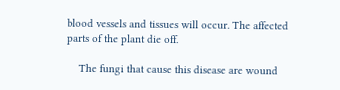blood vessels and tissues will occur. The affected parts of the plant die off.

    The fungi that cause this disease are wound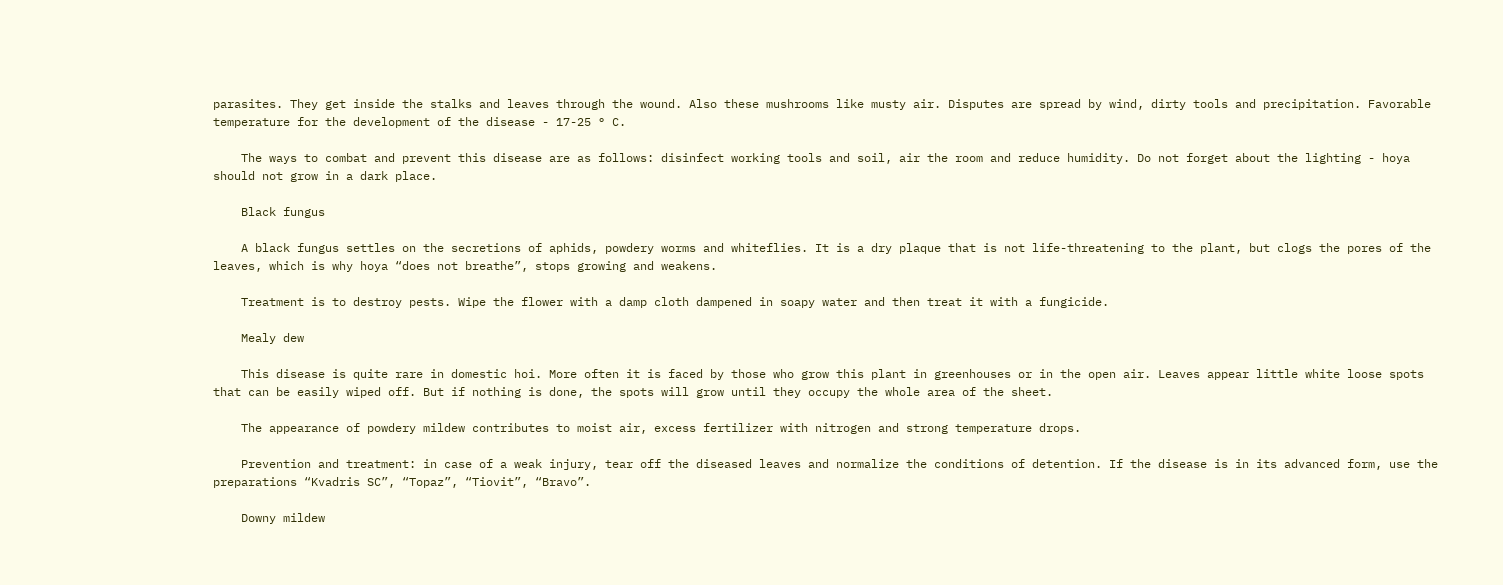parasites. They get inside the stalks and leaves through the wound. Also these mushrooms like musty air. Disputes are spread by wind, dirty tools and precipitation. Favorable temperature for the development of the disease - 17-25 ° C.

    The ways to combat and prevent this disease are as follows: disinfect working tools and soil, air the room and reduce humidity. Do not forget about the lighting - hoya should not grow in a dark place.

    Black fungus

    A black fungus settles on the secretions of aphids, powdery worms and whiteflies. It is a dry plaque that is not life-threatening to the plant, but clogs the pores of the leaves, which is why hoya “does not breathe”, stops growing and weakens.

    Treatment is to destroy pests. Wipe the flower with a damp cloth dampened in soapy water and then treat it with a fungicide.

    Mealy dew

    This disease is quite rare in domestic hoi. More often it is faced by those who grow this plant in greenhouses or in the open air. Leaves appear little white loose spots that can be easily wiped off. But if nothing is done, the spots will grow until they occupy the whole area of the sheet.

    The appearance of powdery mildew contributes to moist air, excess fertilizer with nitrogen and strong temperature drops.

    Prevention and treatment: in case of a weak injury, tear off the diseased leaves and normalize the conditions of detention. If the disease is in its advanced form, use the preparations “Kvadris SC”, “Topaz”, “Tiovit”, “Bravo”.

    Downy mildew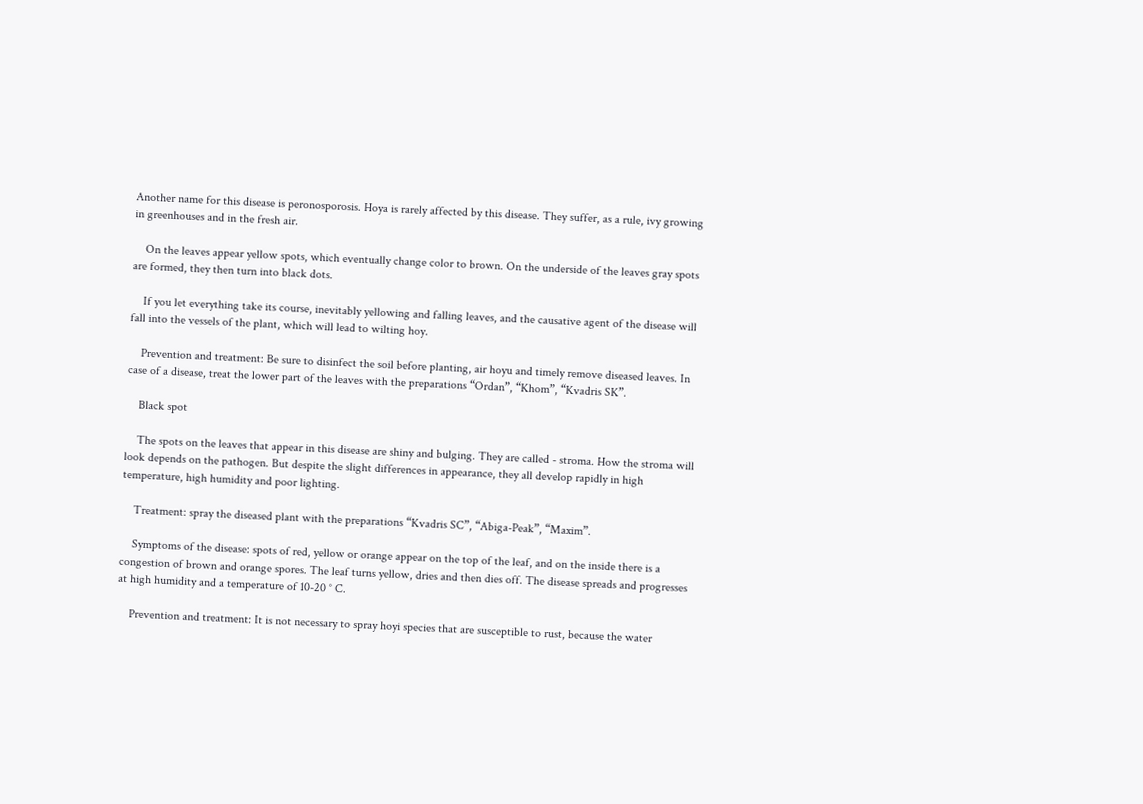Another name for this disease is peronosporosis. Hoya is rarely affected by this disease. They suffer, as a rule, ivy growing in greenhouses and in the fresh air.

    On the leaves appear yellow spots, which eventually change color to brown. On the underside of the leaves gray spots are formed, they then turn into black dots.

    If you let everything take its course, inevitably yellowing and falling leaves, and the causative agent of the disease will fall into the vessels of the plant, which will lead to wilting hoy.

    Prevention and treatment: Be sure to disinfect the soil before planting, air hoyu and timely remove diseased leaves. In case of a disease, treat the lower part of the leaves with the preparations “Ordan”, “Khom”, “Kvadris SK”.

    Black spot

    The spots on the leaves that appear in this disease are shiny and bulging. They are called - stroma. How the stroma will look depends on the pathogen. But despite the slight differences in appearance, they all develop rapidly in high temperature, high humidity and poor lighting.

    Treatment: spray the diseased plant with the preparations “Kvadris SC”, “Abiga-Peak”, “Maxim”.

    Symptoms of the disease: spots of red, yellow or orange appear on the top of the leaf, and on the inside there is a congestion of brown and orange spores. The leaf turns yellow, dries and then dies off. The disease spreads and progresses at high humidity and a temperature of 10-20 ° C.

    Prevention and treatment: It is not necessary to spray hoyi species that are susceptible to rust, because the water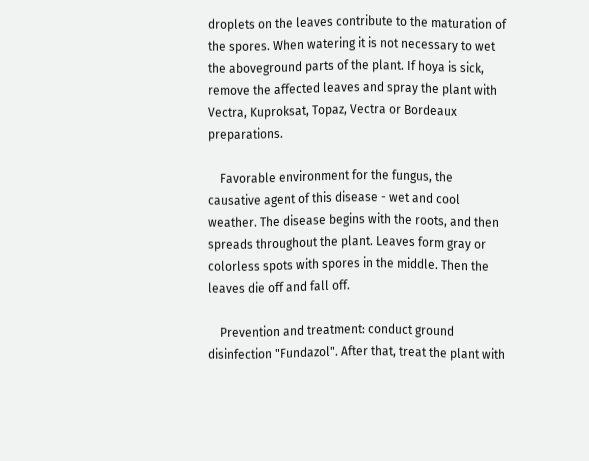droplets on the leaves contribute to the maturation of the spores. When watering it is not necessary to wet the aboveground parts of the plant. If hoya is sick, remove the affected leaves and spray the plant with Vectra, Kuproksat, Topaz, Vectra or Bordeaux preparations.

    Favorable environment for the fungus, the causative agent of this disease - wet and cool weather. The disease begins with the roots, and then spreads throughout the plant. Leaves form gray or colorless spots with spores in the middle. Then the leaves die off and fall off.

    Prevention and treatment: conduct ground disinfection "Fundazol". After that, treat the plant with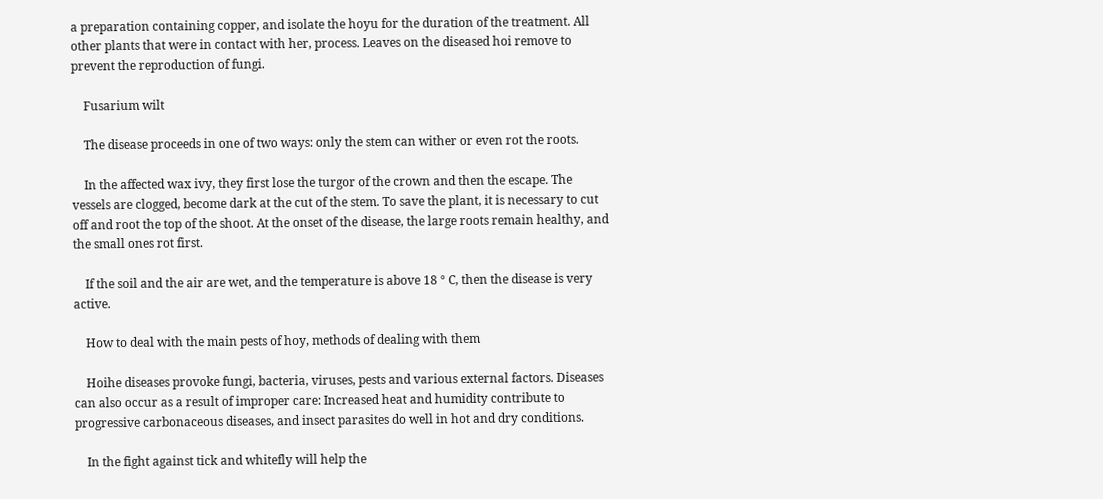a preparation containing copper, and isolate the hoyu for the duration of the treatment. All other plants that were in contact with her, process. Leaves on the diseased hoi remove to prevent the reproduction of fungi.

    Fusarium wilt

    The disease proceeds in one of two ways: only the stem can wither or even rot the roots.

    In the affected wax ivy, they first lose the turgor of the crown and then the escape. The vessels are clogged, become dark at the cut of the stem. To save the plant, it is necessary to cut off and root the top of the shoot. At the onset of the disease, the large roots remain healthy, and the small ones rot first.

    If the soil and the air are wet, and the temperature is above 18 ° C, then the disease is very active.

    How to deal with the main pests of hoy, methods of dealing with them

    Hoihe diseases provoke fungi, bacteria, viruses, pests and various external factors. Diseases can also occur as a result of improper care: Increased heat and humidity contribute to progressive carbonaceous diseases, and insect parasites do well in hot and dry conditions.

    In the fight against tick and whitefly will help the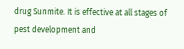drug Sunmite. It is effective at all stages of pest development and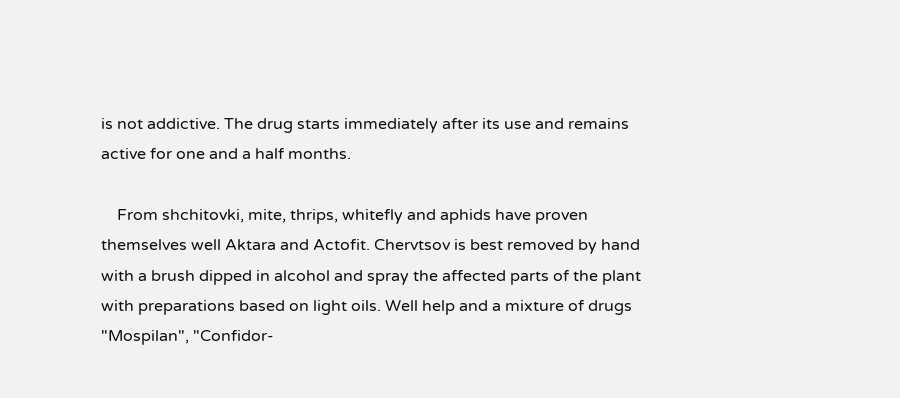is not addictive. The drug starts immediately after its use and remains active for one and a half months.

    From shchitovki, mite, thrips, whitefly and aphids have proven themselves well Aktara and Actofit. Chervtsov is best removed by hand with a brush dipped in alcohol and spray the affected parts of the plant with preparations based on light oils. Well help and a mixture of drugs "Mospilan", "Confidor-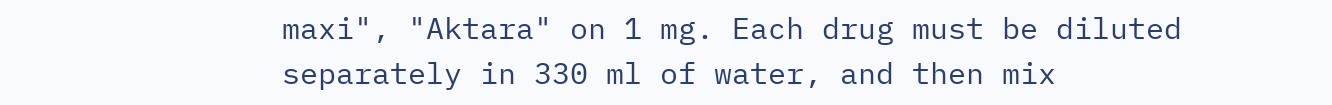maxi", "Aktara" on 1 mg. Each drug must be diluted separately in 330 ml of water, and then mix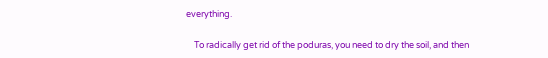everything.

    To radically get rid of the poduras, you need to dry the soil, and then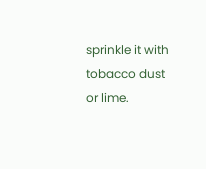sprinkle it with tobacco dust or lime.